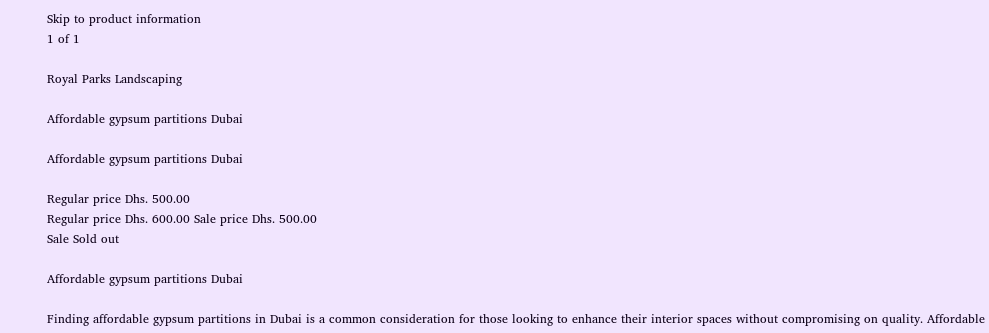Skip to product information
1 of 1

Royal Parks Landscaping

Affordable gypsum partitions Dubai

Affordable gypsum partitions Dubai

Regular price Dhs. 500.00
Regular price Dhs. 600.00 Sale price Dhs. 500.00
Sale Sold out

Affordable gypsum partitions Dubai

Finding affordable gypsum partitions in Dubai is a common consideration for those looking to enhance their interior spaces without compromising on quality. Affordable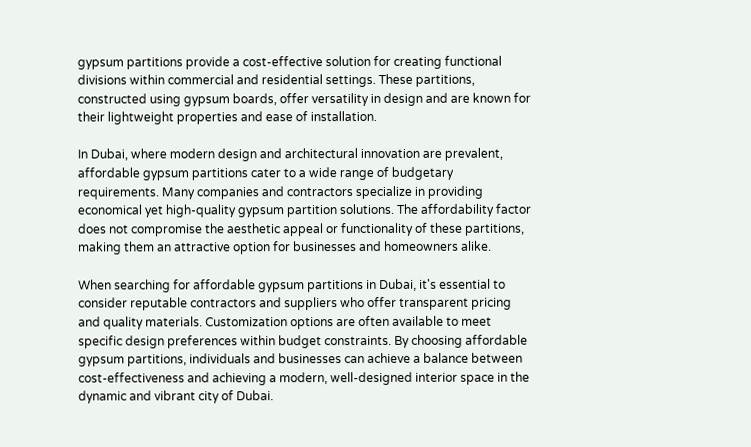gypsum partitions provide a cost-effective solution for creating functional divisions within commercial and residential settings. These partitions, constructed using gypsum boards, offer versatility in design and are known for their lightweight properties and ease of installation.

In Dubai, where modern design and architectural innovation are prevalent, affordable gypsum partitions cater to a wide range of budgetary requirements. Many companies and contractors specialize in providing economical yet high-quality gypsum partition solutions. The affordability factor does not compromise the aesthetic appeal or functionality of these partitions, making them an attractive option for businesses and homeowners alike.

When searching for affordable gypsum partitions in Dubai, it's essential to consider reputable contractors and suppliers who offer transparent pricing and quality materials. Customization options are often available to meet specific design preferences within budget constraints. By choosing affordable gypsum partitions, individuals and businesses can achieve a balance between cost-effectiveness and achieving a modern, well-designed interior space in the dynamic and vibrant city of Dubai.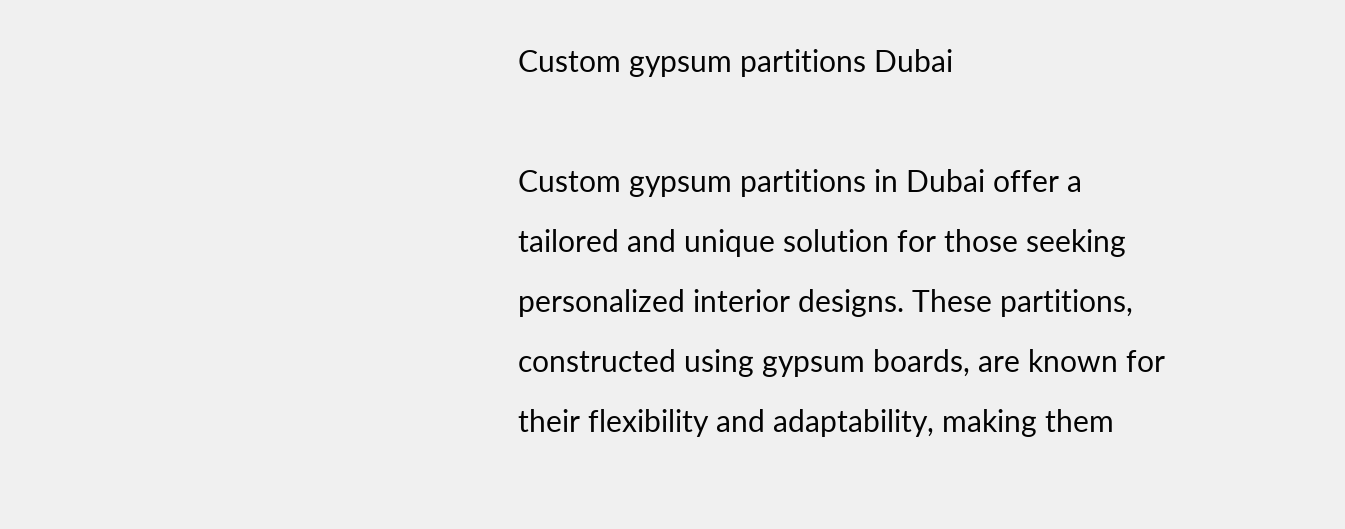Custom gypsum partitions Dubai

Custom gypsum partitions in Dubai offer a tailored and unique solution for those seeking personalized interior designs. These partitions, constructed using gypsum boards, are known for their flexibility and adaptability, making them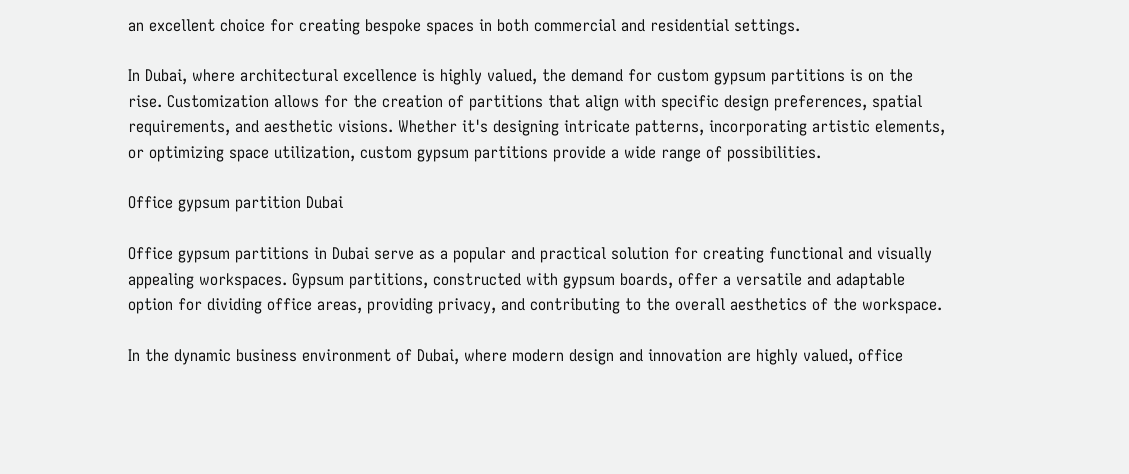an excellent choice for creating bespoke spaces in both commercial and residential settings.

In Dubai, where architectural excellence is highly valued, the demand for custom gypsum partitions is on the rise. Customization allows for the creation of partitions that align with specific design preferences, spatial requirements, and aesthetic visions. Whether it's designing intricate patterns, incorporating artistic elements, or optimizing space utilization, custom gypsum partitions provide a wide range of possibilities.

Office gypsum partition Dubai

Office gypsum partitions in Dubai serve as a popular and practical solution for creating functional and visually appealing workspaces. Gypsum partitions, constructed with gypsum boards, offer a versatile and adaptable option for dividing office areas, providing privacy, and contributing to the overall aesthetics of the workspace.

In the dynamic business environment of Dubai, where modern design and innovation are highly valued, office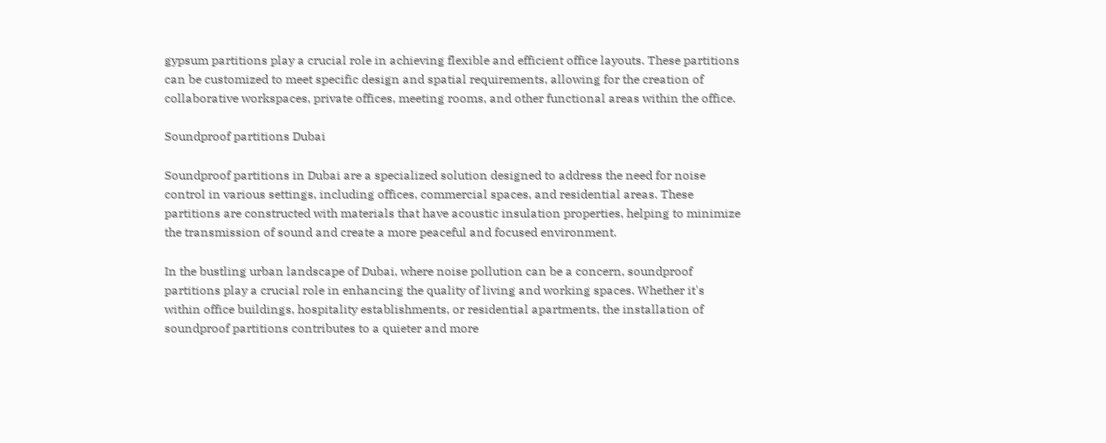gypsum partitions play a crucial role in achieving flexible and efficient office layouts. These partitions can be customized to meet specific design and spatial requirements, allowing for the creation of collaborative workspaces, private offices, meeting rooms, and other functional areas within the office.

Soundproof partitions Dubai

Soundproof partitions in Dubai are a specialized solution designed to address the need for noise control in various settings, including offices, commercial spaces, and residential areas. These partitions are constructed with materials that have acoustic insulation properties, helping to minimize the transmission of sound and create a more peaceful and focused environment.

In the bustling urban landscape of Dubai, where noise pollution can be a concern, soundproof partitions play a crucial role in enhancing the quality of living and working spaces. Whether it's within office buildings, hospitality establishments, or residential apartments, the installation of soundproof partitions contributes to a quieter and more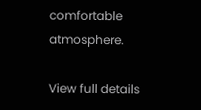comfortable atmosphere.

View full details